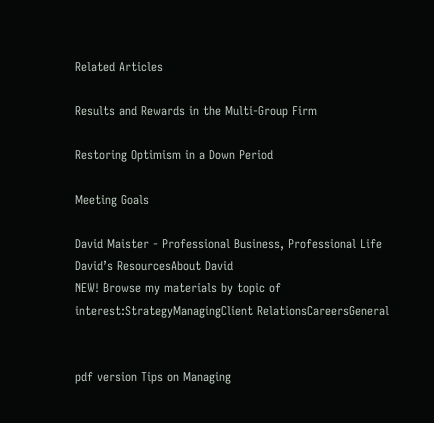Related Articles

Results and Rewards in the Multi-Group Firm

Restoring Optimism in a Down Period

Meeting Goals

David Maister - Professional Business, Professional Life
David’s ResourcesAbout David
NEW! Browse my materials by topic of interest:StrategyManagingClient RelationsCareersGeneral


pdf version Tips on Managing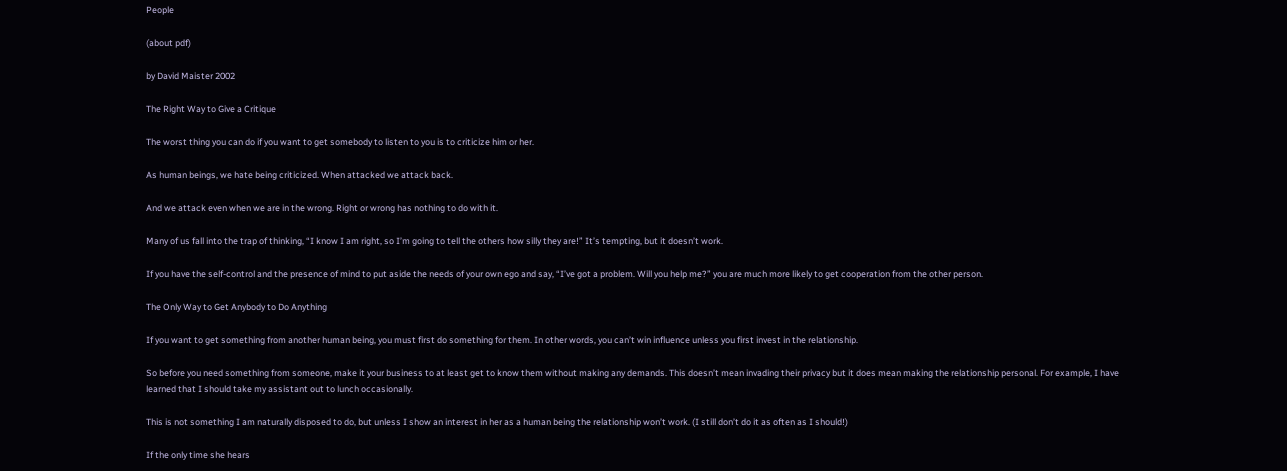People

(about pdf)

by David Maister 2002

The Right Way to Give a Critique

The worst thing you can do if you want to get somebody to listen to you is to criticize him or her.

As human beings, we hate being criticized. When attacked we attack back.

And we attack even when we are in the wrong. Right or wrong has nothing to do with it.

Many of us fall into the trap of thinking, “I know I am right, so I’m going to tell the others how silly they are!” It’s tempting, but it doesn’t work.

If you have the self-control and the presence of mind to put aside the needs of your own ego and say, “I’ve got a problem. Will you help me?” you are much more likely to get cooperation from the other person.

The Only Way to Get Anybody to Do Anything

If you want to get something from another human being, you must first do something for them. In other words, you can’t win influence unless you first invest in the relationship.

So before you need something from someone, make it your business to at least get to know them without making any demands. This doesn’t mean invading their privacy but it does mean making the relationship personal. For example, I have learned that I should take my assistant out to lunch occasionally.

This is not something I am naturally disposed to do, but unless I show an interest in her as a human being the relationship won’t work. (I still don’t do it as often as I should!)

If the only time she hears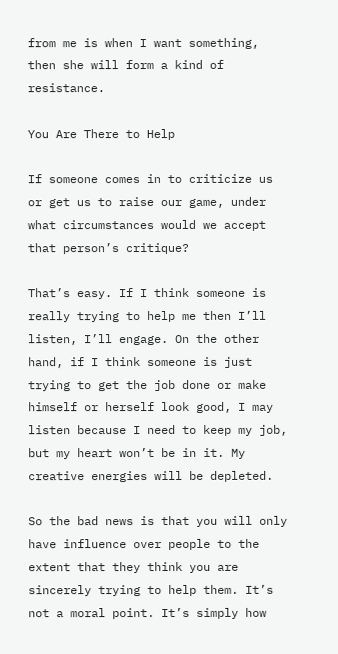from me is when I want something, then she will form a kind of resistance.

You Are There to Help

If someone comes in to criticize us or get us to raise our game, under what circumstances would we accept that person’s critique?

That’s easy. If I think someone is really trying to help me then I’ll listen, I’ll engage. On the other hand, if I think someone is just trying to get the job done or make himself or herself look good, I may listen because I need to keep my job, but my heart won’t be in it. My creative energies will be depleted.

So the bad news is that you will only have influence over people to the extent that they think you are sincerely trying to help them. It’s not a moral point. It’s simply how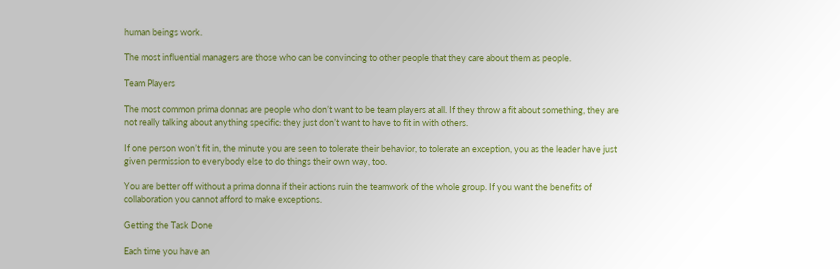human beings work.

The most influential managers are those who can be convincing to other people that they care about them as people.

Team Players

The most common prima donnas are people who don’t want to be team players at all. If they throw a fit about something, they are not really talking about anything specific: they just don’t want to have to fit in with others.

If one person won’t fit in, the minute you are seen to tolerate their behavior, to tolerate an exception, you as the leader have just given permission to everybody else to do things their own way, too.

You are better off without a prima donna if their actions ruin the teamwork of the whole group. If you want the benefits of collaboration you cannot afford to make exceptions.

Getting the Task Done

Each time you have an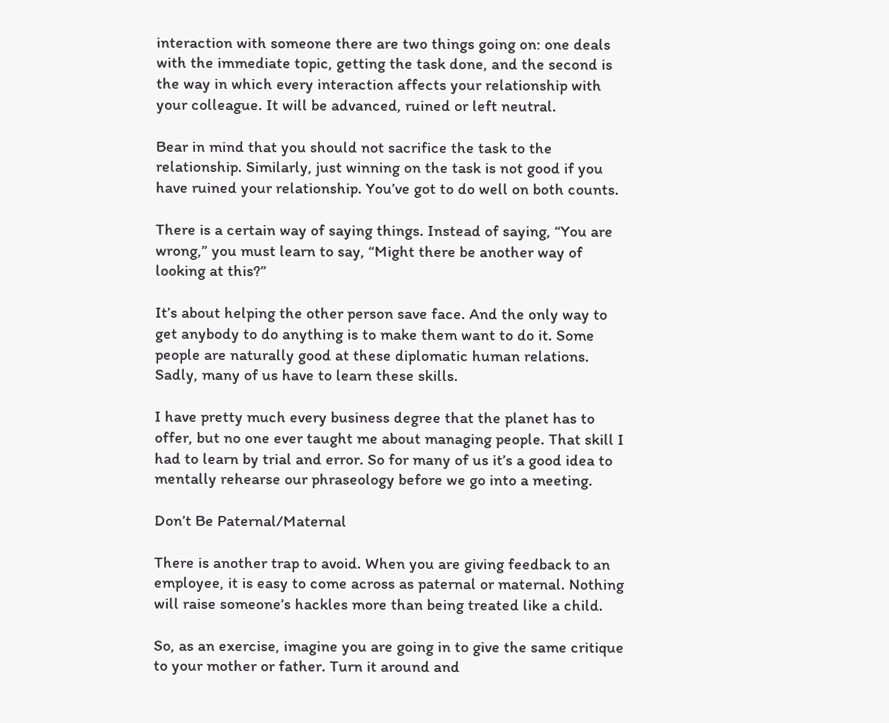interaction with someone there are two things going on: one deals with the immediate topic, getting the task done, and the second is the way in which every interaction affects your relationship with your colleague. It will be advanced, ruined or left neutral.

Bear in mind that you should not sacrifice the task to the relationship. Similarly, just winning on the task is not good if you have ruined your relationship. You’ve got to do well on both counts.

There is a certain way of saying things. Instead of saying, “You are wrong,” you must learn to say, “Might there be another way of looking at this?”

It’s about helping the other person save face. And the only way to get anybody to do anything is to make them want to do it. Some people are naturally good at these diplomatic human relations. Sadly, many of us have to learn these skills.

I have pretty much every business degree that the planet has to offer, but no one ever taught me about managing people. That skill I had to learn by trial and error. So for many of us it’s a good idea to mentally rehearse our phraseology before we go into a meeting.

Don’t Be Paternal/Maternal

There is another trap to avoid. When you are giving feedback to an employee, it is easy to come across as paternal or maternal. Nothing will raise someone’s hackles more than being treated like a child.

So, as an exercise, imagine you are going in to give the same critique to your mother or father. Turn it around and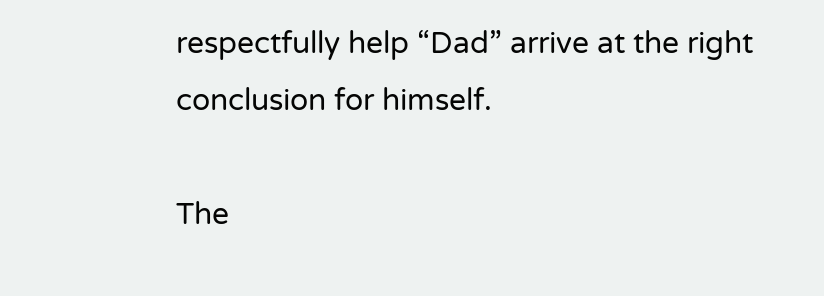respectfully help “Dad” arrive at the right conclusion for himself.

The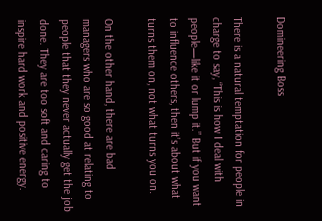Domineering Boss

There is a natural temptation for people in charge to say, “This is how I deal with people—like it or lump it.” But if you want to influence others, then it’s about what turns them on, not what turns you on.

On the other hand, there are bad managers who are so good at relating to people that they never actually get the job done. They are too soft and caring to inspire hard work and positive energy.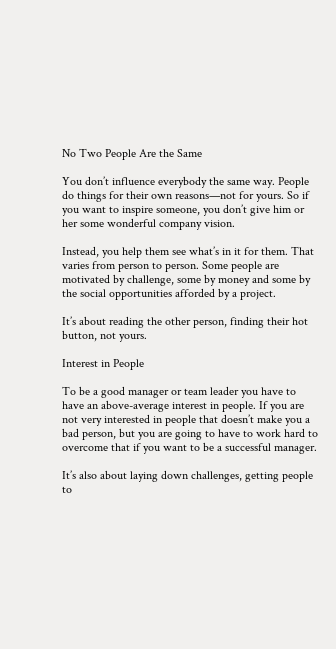No Two People Are the Same

You don’t influence everybody the same way. People do things for their own reasons—not for yours. So if you want to inspire someone, you don’t give him or her some wonderful company vision.

Instead, you help them see what’s in it for them. That varies from person to person. Some people are motivated by challenge, some by money and some by the social opportunities afforded by a project.

It’s about reading the other person, finding their hot button, not yours.

Interest in People

To be a good manager or team leader you have to have an above-average interest in people. If you are not very interested in people that doesn’t make you a bad person, but you are going to have to work hard to overcome that if you want to be a successful manager.

It’s also about laying down challenges, getting people to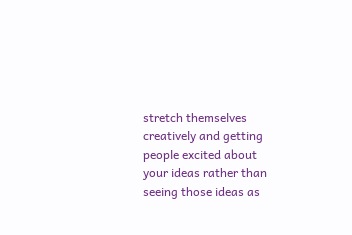stretch themselves creatively and getting people excited about your ideas rather than seeing those ideas as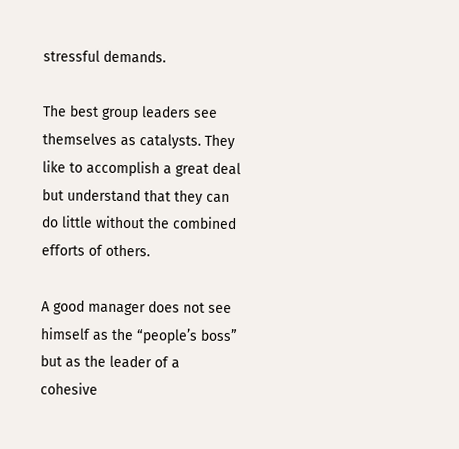stressful demands.

The best group leaders see themselves as catalysts. They like to accomplish a great deal but understand that they can do little without the combined efforts of others.

A good manager does not see himself as the “people’s boss” but as the leader of a cohesive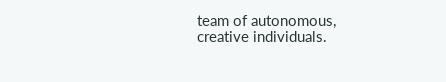team of autonomous, creative individuals.